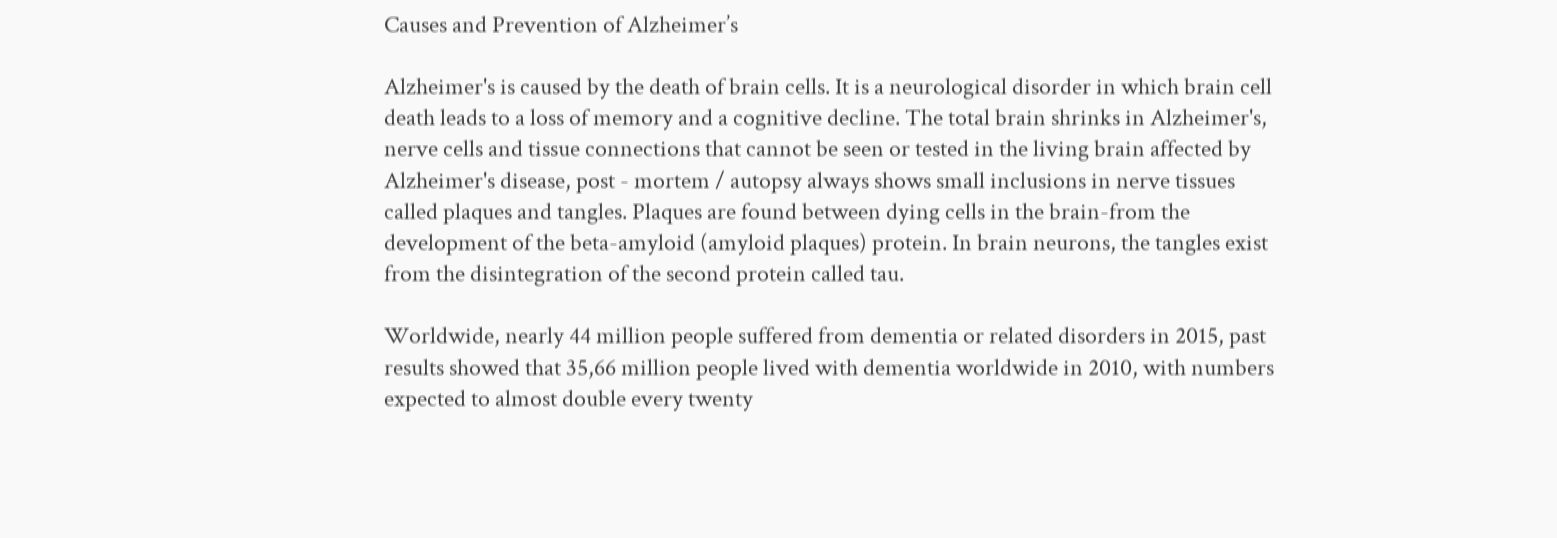Causes and Prevention of Alzheimer’s

Alzheimer's is caused by the death of brain cells. It is a neurological disorder in which brain cell death leads to a loss of memory and a cognitive decline. The total brain shrinks in Alzheimer's, nerve cells and tissue connections that cannot be seen or tested in the living brain affected by Alzheimer's disease, post - mortem / autopsy always shows small inclusions in nerve tissues called plaques and tangles. Plaques are found between dying cells in the brain-from the development of the beta-amyloid (amyloid plaques) protein. In brain neurons, the tangles exist from the disintegration of the second protein called tau.

Worldwide, nearly 44 million people suffered from dementia or related disorders in 2015, past results showed that 35,66 million people lived with dementia worldwide in 2010, with numbers expected to almost double every twenty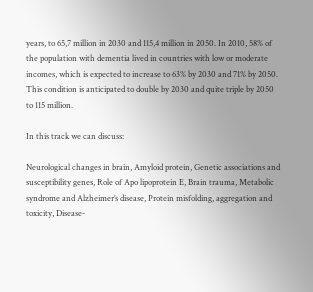years, to 65,7 million in 2030 and 115,4 million in 2050. In 2010, 58% of the population with dementia lived in countries with low or moderate incomes, which is expected to increase to 63% by 2030 and 71% by 2050. This condition is anticipated to double by 2030 and quite triple by 2050 to 115 million.

In this track we can discuss:

Neurological changes in brain, Amyloid protein, Genetic associations and susceptibility genes, Role of Apo lipoprotein E, Brain trauma, Metabolic syndrome and Alzheimer’s disease, Protein misfolding, aggregation and toxicity, Disease-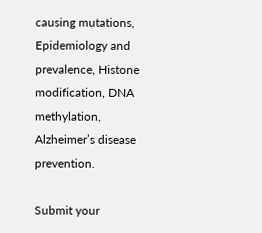causing mutations, Epidemiology and prevalence, Histone modification, DNA methylation, Alzheimer’s disease prevention.

Submit your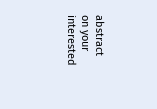abstract on your interested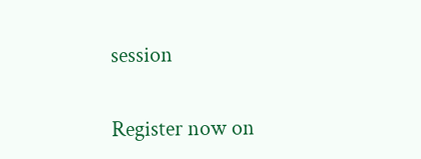session

Register now on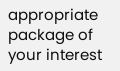appropriate package of your interest